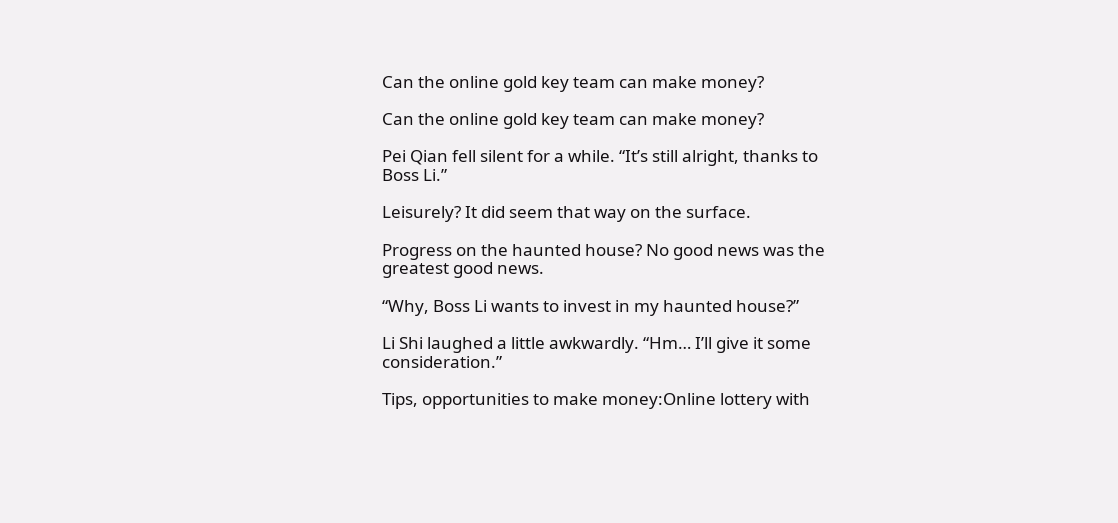Can the online gold key team can make money?

Can the online gold key team can make money?

Pei Qian fell silent for a while. “It’s still alright, thanks to Boss Li.”

Leisurely? It did seem that way on the surface.

Progress on the haunted house? No good news was the greatest good news.

“Why, Boss Li wants to invest in my haunted house?”

Li Shi laughed a little awkwardly. “Hm… I’ll give it some consideration.”

Tips, opportunities to make money:Online lottery with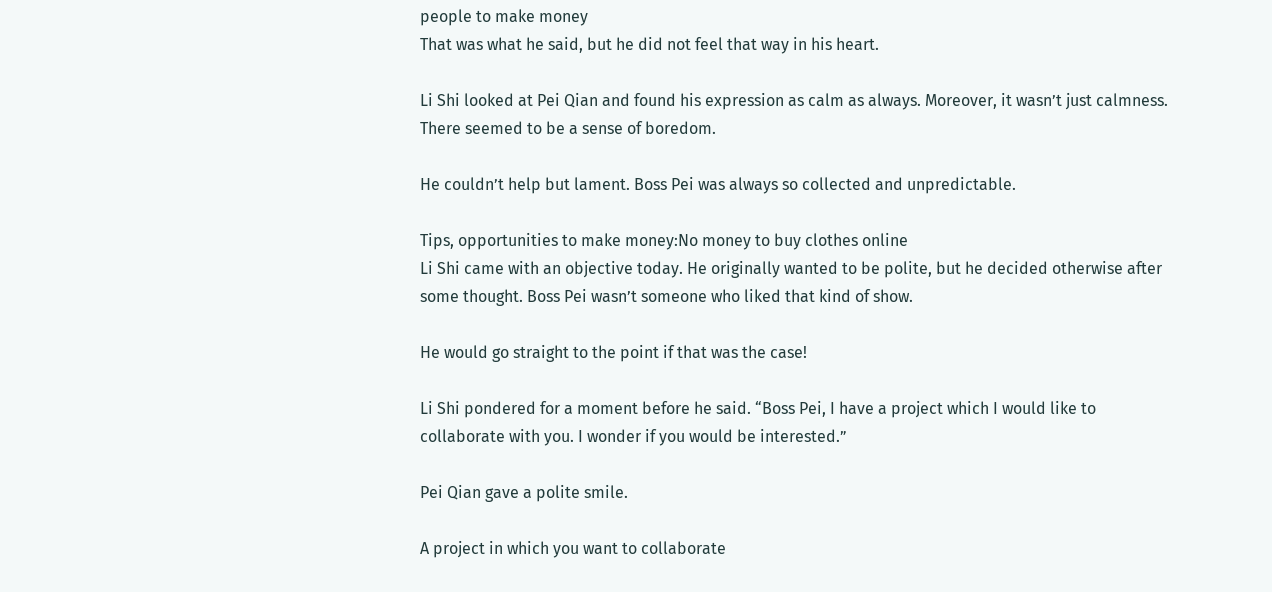people to make money
That was what he said, but he did not feel that way in his heart.

Li Shi looked at Pei Qian and found his expression as calm as always. Moreover, it wasn’t just calmness. There seemed to be a sense of boredom.

He couldn’t help but lament. Boss Pei was always so collected and unpredictable.

Tips, opportunities to make money:No money to buy clothes online
Li Shi came with an objective today. He originally wanted to be polite, but he decided otherwise after some thought. Boss Pei wasn’t someone who liked that kind of show.

He would go straight to the point if that was the case!

Li Shi pondered for a moment before he said. “Boss Pei, I have a project which I would like to collaborate with you. I wonder if you would be interested.”

Pei Qian gave a polite smile.

A project in which you want to collaborate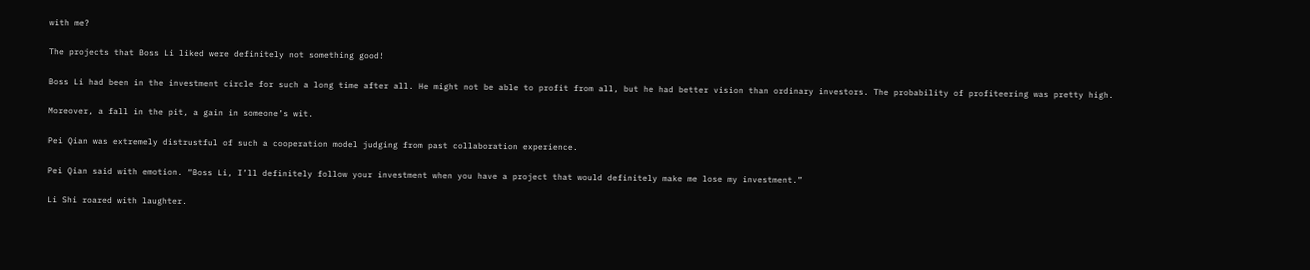with me?

The projects that Boss Li liked were definitely not something good!

Boss Li had been in the investment circle for such a long time after all. He might not be able to profit from all, but he had better vision than ordinary investors. The probability of profiteering was pretty high.

Moreover, a fall in the pit, a gain in someone’s wit.

Pei Qian was extremely distrustful of such a cooperation model judging from past collaboration experience.

Pei Qian said with emotion. “Boss Li, I’ll definitely follow your investment when you have a project that would definitely make me lose my investment.”

Li Shi roared with laughter.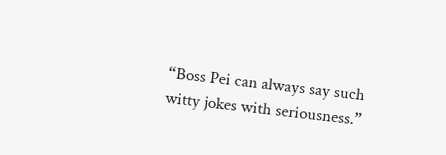“Boss Pei can always say such witty jokes with seriousness.”